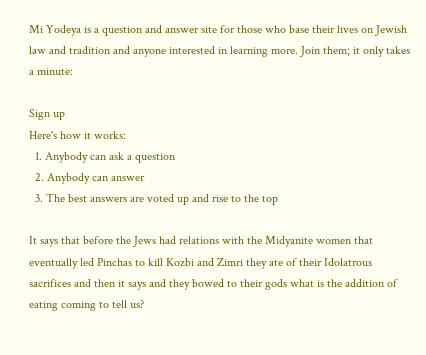Mi Yodeya is a question and answer site for those who base their lives on Jewish law and tradition and anyone interested in learning more. Join them; it only takes a minute:

Sign up
Here's how it works:
  1. Anybody can ask a question
  2. Anybody can answer
  3. The best answers are voted up and rise to the top

It says that before the Jews had relations with the Midyanite women that eventually led Pinchas to kill Kozbi and Zimri they ate of their Idolatrous sacrifices and then it says and they bowed to their gods what is the addition of eating coming to tell us?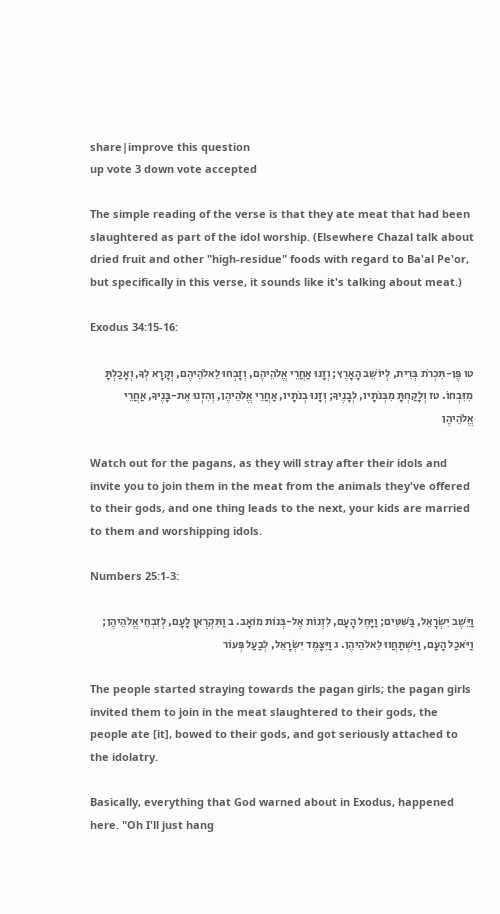share|improve this question
up vote 3 down vote accepted

The simple reading of the verse is that they ate meat that had been slaughtered as part of the idol worship. (Elsewhere Chazal talk about dried fruit and other "high-residue" foods with regard to Ba'al Pe'or, but specifically in this verse, it sounds like it's talking about meat.)

Exodus 34:15-16:

טו פֶּן-תִּכְרֹת בְּרִית, לְיוֹשֵׁב הָאָרֶץ; וְזָנוּ אַחֲרֵי אֱלֹהֵיהֶם, וְזָבְחוּ לֵאלֹהֵיהֶם, וְקָרָא לְךָ, וְאָכַלְתָּ מִזִּבְחוֹ. טז וְלָקַחְתָּ מִבְּנֹתָיו, לְבָנֶיךָ; וְזָנוּ בְנֹתָיו, אַחֲרֵי אֱלֹהֵיהֶן, וְהִזְנוּ אֶת-בָּנֶיךָ, אַחֲרֵי אֱלֹהֵיהֶן

Watch out for the pagans, as they will stray after their idols and invite you to join them in the meat from the animals they've offered to their gods, and one thing leads to the next, your kids are married to them and worshipping idols.

Numbers 25:1-3:

וַיֵּשֶׁב יִשְׂרָאֵל, בַּשִּׁטִּים; וַיָּחֶל הָעָם, לִזְנוֹת אֶל-בְּנוֹת מוֹאָב. ב וַתִּקְרֶאןָ לָעָם, לְזִבְחֵי אֱלֹהֵיהֶן; וַיֹּאכַל הָעָם, וַיִּשְׁתַּחֲווּ לֵאלֹהֵיהֶן. ג וַיִּצָּמֶד יִשְׂרָאֵל, לְבַעַל פְּעוֹר

The people started straying towards the pagan girls; the pagan girls invited them to join in the meat slaughtered to their gods, the people ate [it], bowed to their gods, and got seriously attached to the idolatry.

Basically, everything that God warned about in Exodus, happened here. "Oh I'll just hang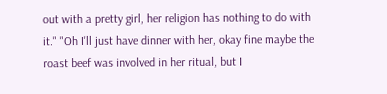out with a pretty girl, her religion has nothing to do with it." "Oh I'll just have dinner with her, okay fine maybe the roast beef was involved in her ritual, but I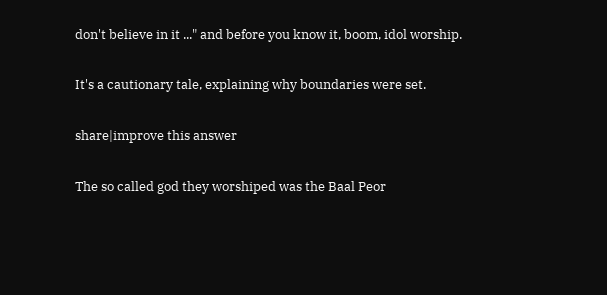don't believe in it ..." and before you know it, boom, idol worship.

It's a cautionary tale, explaining why boundaries were set.

share|improve this answer

The so called god they worshiped was the Baal Peor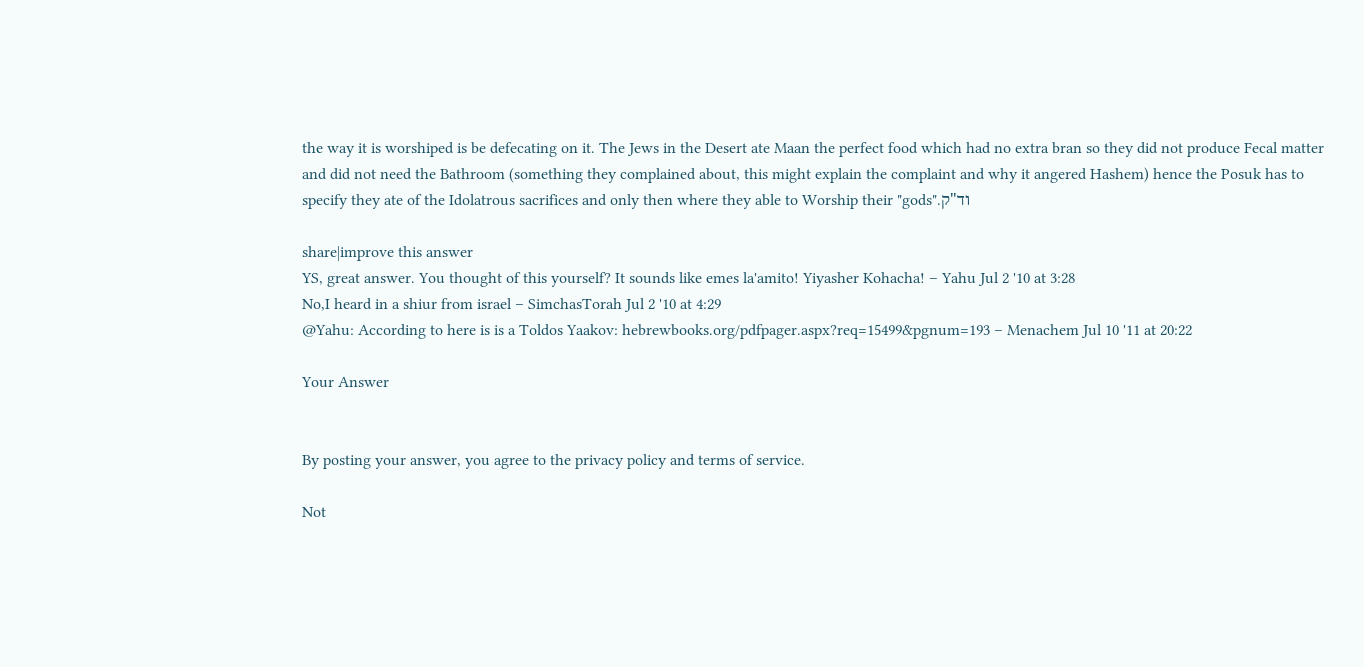the way it is worshiped is be defecating on it. The Jews in the Desert ate Maan the perfect food which had no extra bran so they did not produce Fecal matter and did not need the Bathroom (something they complained about, this might explain the complaint and why it angered Hashem) hence the Posuk has to specify they ate of the Idolatrous sacrifices and only then where they able to Worship their "gods".וד"ק

share|improve this answer
YS, great answer. You thought of this yourself? It sounds like emes la'amito! Yiyasher Kohacha! – Yahu Jul 2 '10 at 3:28
No,I heard in a shiur from israel – SimchasTorah Jul 2 '10 at 4:29
@Yahu: According to here is is a Toldos Yaakov: hebrewbooks.org/pdfpager.aspx?req=15499&pgnum=193 – Menachem Jul 10 '11 at 20:22

Your Answer


By posting your answer, you agree to the privacy policy and terms of service.

Not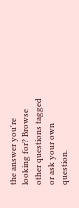the answer you're looking for? Browse other questions tagged or ask your own question.